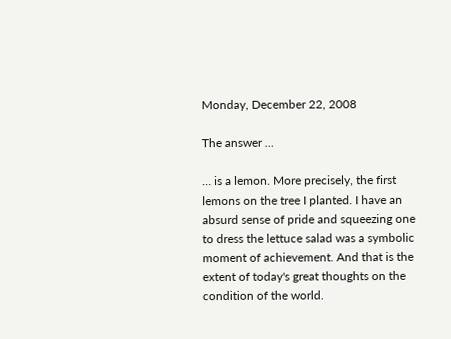Monday, December 22, 2008

The answer ...

… is a lemon. More precisely, the first lemons on the tree I planted. I have an absurd sense of pride and squeezing one to dress the lettuce salad was a symbolic moment of achievement. And that is the extent of today's great thoughts on the condition of the world.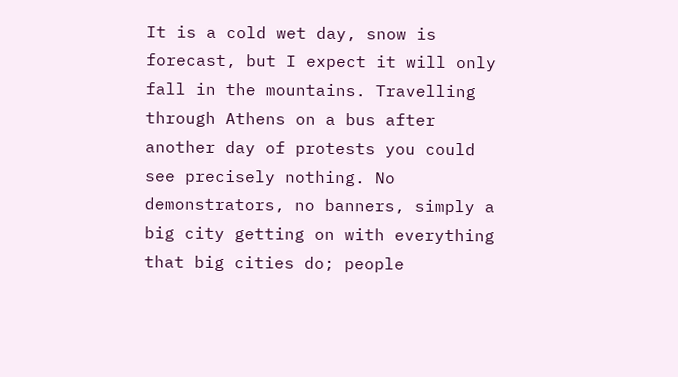It is a cold wet day, snow is forecast, but I expect it will only fall in the mountains. Travelling through Athens on a bus after another day of protests you could see precisely nothing. No demonstrators, no banners, simply a big city getting on with everything that big cities do; people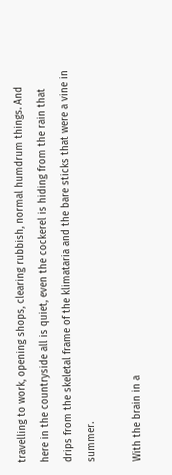travelling to work, opening shops, clearing rubbish, normal humdrum things. And here in the countryside all is quiet, even the cockerel is hiding from the rain that drips from the skeletal frame of the klimataria and the bare sticks that were a vine in summer.

With the brain in a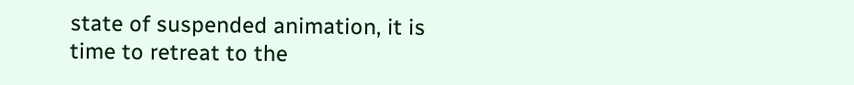state of suspended animation, it is time to retreat to the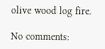olive wood log fire.

No comments: